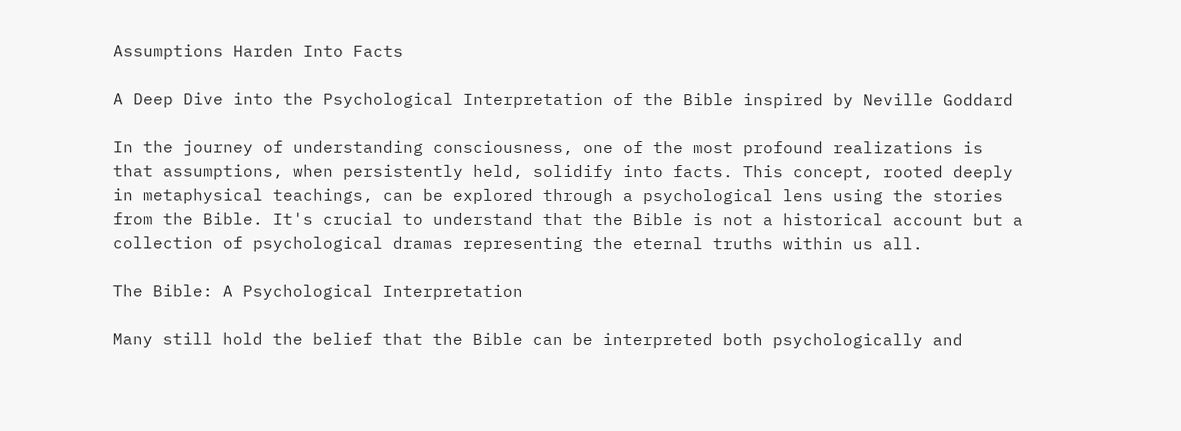Assumptions Harden Into Facts

A Deep Dive into the Psychological Interpretation of the Bible inspired by Neville Goddard

In the journey of understanding consciousness, one of the most profound realizations is that assumptions, when persistently held, solidify into facts. This concept, rooted deeply in metaphysical teachings, can be explored through a psychological lens using the stories from the Bible. It's crucial to understand that the Bible is not a historical account but a collection of psychological dramas representing the eternal truths within us all.

The Bible: A Psychological Interpretation

Many still hold the belief that the Bible can be interpreted both psychologically and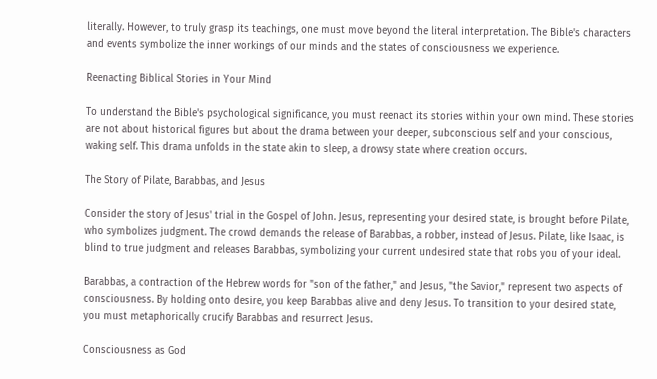literally. However, to truly grasp its teachings, one must move beyond the literal interpretation. The Bible's characters and events symbolize the inner workings of our minds and the states of consciousness we experience.

Reenacting Biblical Stories in Your Mind

To understand the Bible's psychological significance, you must reenact its stories within your own mind. These stories are not about historical figures but about the drama between your deeper, subconscious self and your conscious, waking self. This drama unfolds in the state akin to sleep, a drowsy state where creation occurs.

The Story of Pilate, Barabbas, and Jesus

Consider the story of Jesus' trial in the Gospel of John. Jesus, representing your desired state, is brought before Pilate, who symbolizes judgment. The crowd demands the release of Barabbas, a robber, instead of Jesus. Pilate, like Isaac, is blind to true judgment and releases Barabbas, symbolizing your current undesired state that robs you of your ideal.

Barabbas, a contraction of the Hebrew words for "son of the father," and Jesus, "the Savior," represent two aspects of consciousness. By holding onto desire, you keep Barabbas alive and deny Jesus. To transition to your desired state, you must metaphorically crucify Barabbas and resurrect Jesus.

Consciousness as God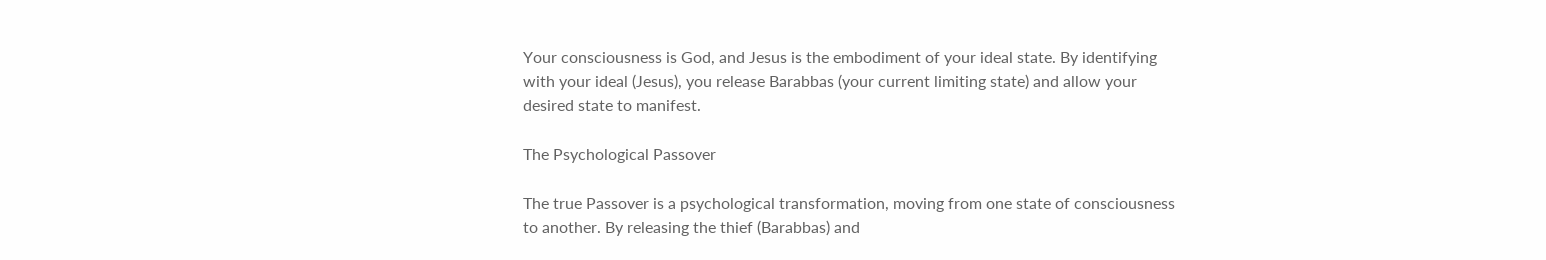Your consciousness is God, and Jesus is the embodiment of your ideal state. By identifying with your ideal (Jesus), you release Barabbas (your current limiting state) and allow your desired state to manifest.

The Psychological Passover

The true Passover is a psychological transformation, moving from one state of consciousness to another. By releasing the thief (Barabbas) and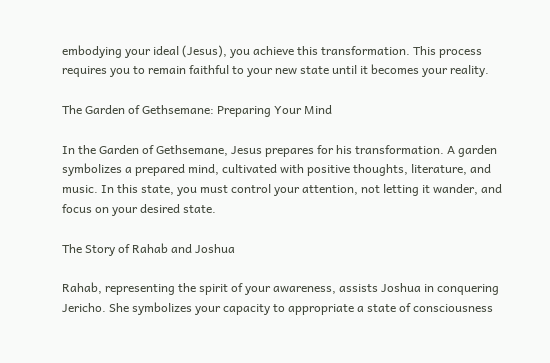embodying your ideal (Jesus), you achieve this transformation. This process requires you to remain faithful to your new state until it becomes your reality.

The Garden of Gethsemane: Preparing Your Mind

In the Garden of Gethsemane, Jesus prepares for his transformation. A garden symbolizes a prepared mind, cultivated with positive thoughts, literature, and music. In this state, you must control your attention, not letting it wander, and focus on your desired state.

The Story of Rahab and Joshua

Rahab, representing the spirit of your awareness, assists Joshua in conquering Jericho. She symbolizes your capacity to appropriate a state of consciousness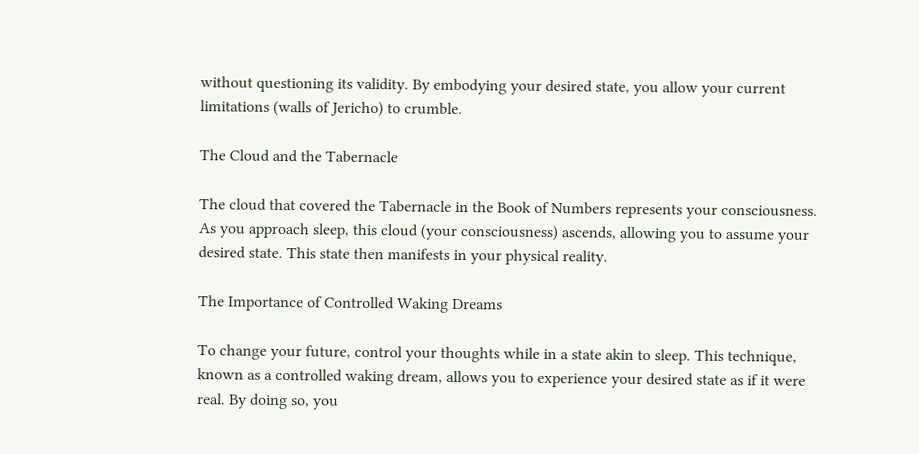without questioning its validity. By embodying your desired state, you allow your current limitations (walls of Jericho) to crumble.

The Cloud and the Tabernacle

The cloud that covered the Tabernacle in the Book of Numbers represents your consciousness. As you approach sleep, this cloud (your consciousness) ascends, allowing you to assume your desired state. This state then manifests in your physical reality.

The Importance of Controlled Waking Dreams

To change your future, control your thoughts while in a state akin to sleep. This technique, known as a controlled waking dream, allows you to experience your desired state as if it were real. By doing so, you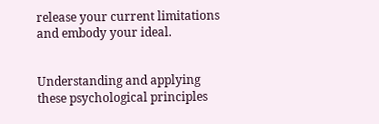release your current limitations and embody your ideal.


Understanding and applying these psychological principles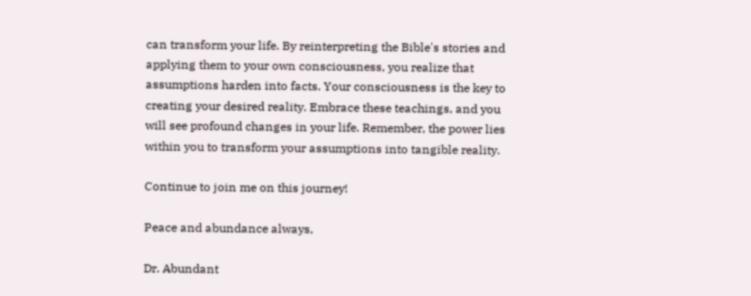can transform your life. By reinterpreting the Bible's stories and applying them to your own consciousness, you realize that assumptions harden into facts. Your consciousness is the key to creating your desired reality. Embrace these teachings, and you will see profound changes in your life. Remember, the power lies within you to transform your assumptions into tangible reality.

Continue to join me on this journey!

Peace and abundance always,

Dr. Abundant